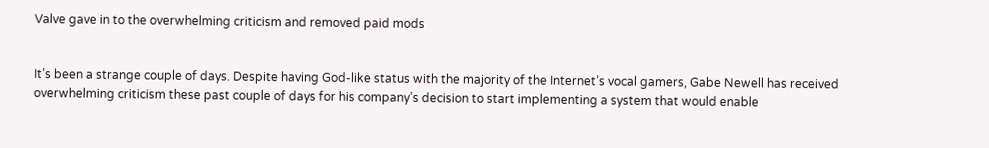Valve gave in to the overwhelming criticism and removed paid mods


It’s been a strange couple of days. Despite having God-like status with the majority of the Internet’s vocal gamers, Gabe Newell has received overwhelming criticism these past couple of days for his company’s decision to start implementing a system that would enable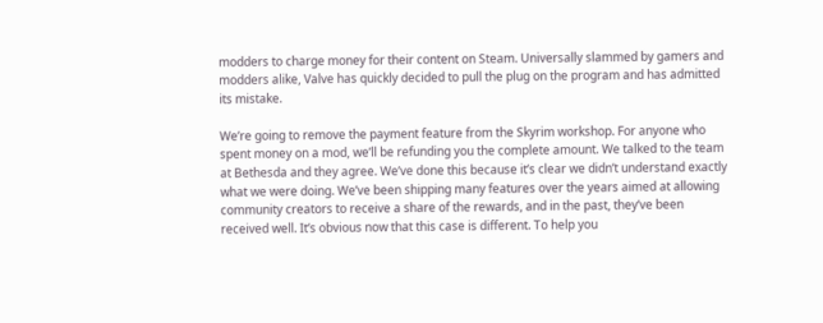modders to charge money for their content on Steam. Universally slammed by gamers and modders alike, Valve has quickly decided to pull the plug on the program and has admitted its mistake.

We’re going to remove the payment feature from the Skyrim workshop. For anyone who spent money on a mod, we’ll be refunding you the complete amount. We talked to the team at Bethesda and they agree. We’ve done this because it’s clear we didn’t understand exactly what we were doing. We’ve been shipping many features over the years aimed at allowing community creators to receive a share of the rewards, and in the past, they’ve been received well. It’s obvious now that this case is different. To help you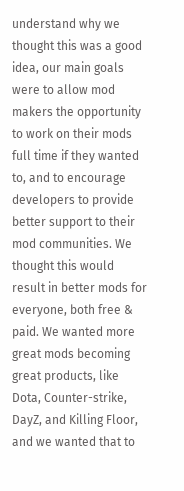understand why we thought this was a good idea, our main goals were to allow mod makers the opportunity to work on their mods full time if they wanted to, and to encourage developers to provide better support to their mod communities. We thought this would result in better mods for everyone, both free & paid. We wanted more great mods becoming great products, like Dota, Counter-strike, DayZ, and Killing Floor, and we wanted that to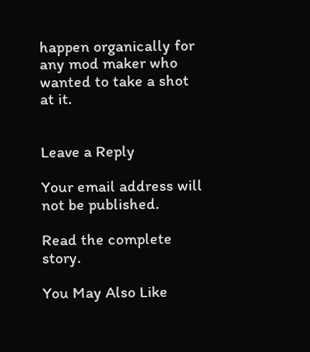happen organically for any mod maker who wanted to take a shot at it.


Leave a Reply

Your email address will not be published.

Read the complete story.

You May Also Like